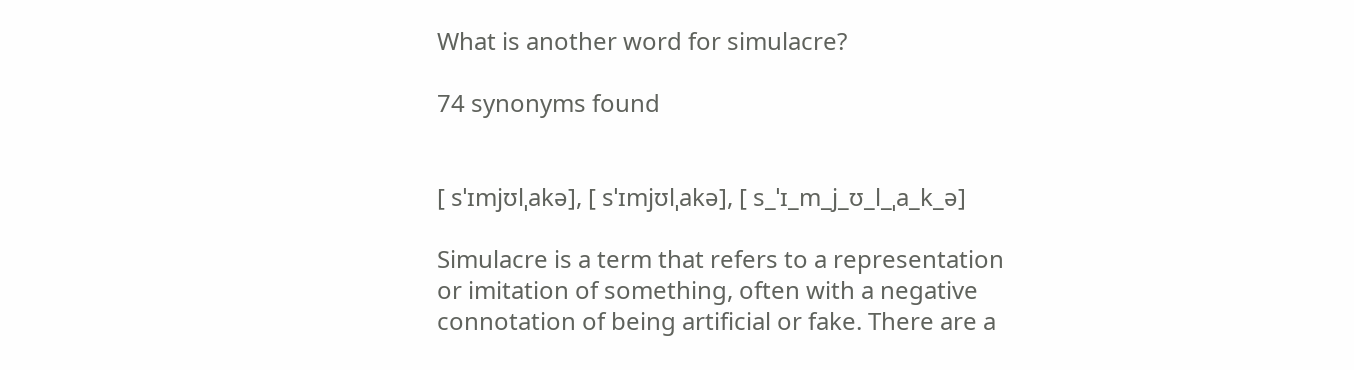What is another word for simulacre?

74 synonyms found


[ sˈɪmjʊlˌakə], [ sˈɪmjʊlˌakə], [ s_ˈɪ_m_j_ʊ_l_ˌa_k_ə]

Simulacre is a term that refers to a representation or imitation of something, often with a negative connotation of being artificial or fake. There are a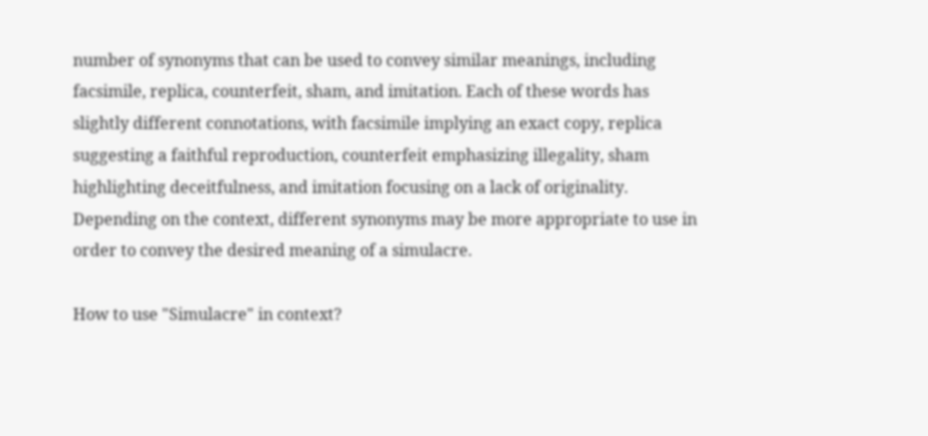number of synonyms that can be used to convey similar meanings, including facsimile, replica, counterfeit, sham, and imitation. Each of these words has slightly different connotations, with facsimile implying an exact copy, replica suggesting a faithful reproduction, counterfeit emphasizing illegality, sham highlighting deceitfulness, and imitation focusing on a lack of originality. Depending on the context, different synonyms may be more appropriate to use in order to convey the desired meaning of a simulacre.

How to use "Simulacre" in context?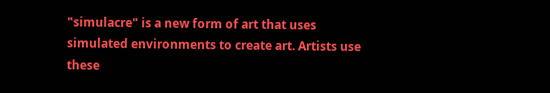"simulacre" is a new form of art that uses simulated environments to create art. Artists use these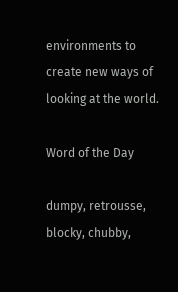environments to create new ways of looking at the world.

Word of the Day

dumpy, retrousse, blocky, chubby,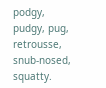podgy, pudgy, pug, retrousse, snub-nosed, squatty.